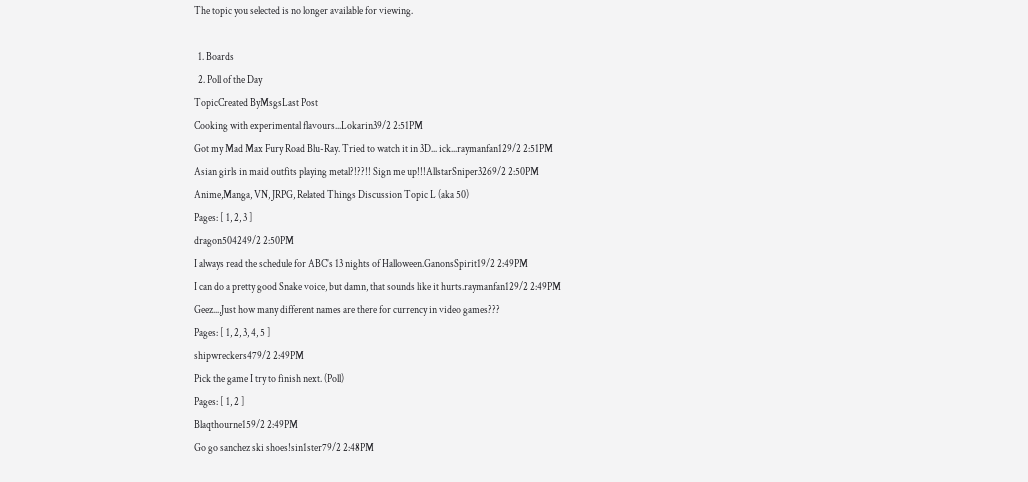The topic you selected is no longer available for viewing.

  1. Boards
  2. Poll of the Day
TopicCreated ByMsgsLast Post
Cooking with experimental flavours...Lokarin39/2 2:51PM
Got my Mad Max Fury Road Blu-Ray. Tried to watch it in 3D... ick...raymanfan129/2 2:51PM
Asian girls in maid outfits playing metal?!??!! Sign me up!!!AllstarSniper3269/2 2:50PM
Anime,Manga, VN, JRPG, Related Things Discussion Topic L (aka 50)
Pages: [ 1, 2, 3 ]
dragon504249/2 2:50PM
I always read the schedule for ABC's 13 nights of Halloween.GanonsSpirit19/2 2:49PM
I can do a pretty good Snake voice, but damn, that sounds like it hurts.raymanfan129/2 2:49PM
Geez...,Just how many different names are there for currency in video games???
Pages: [ 1, 2, 3, 4, 5 ]
shipwreckers479/2 2:49PM
Pick the game I try to finish next. (Poll)
Pages: [ 1, 2 ]
Blaqthourne159/2 2:49PM
Go go sanchez ski shoes!sin1ster79/2 2:48PM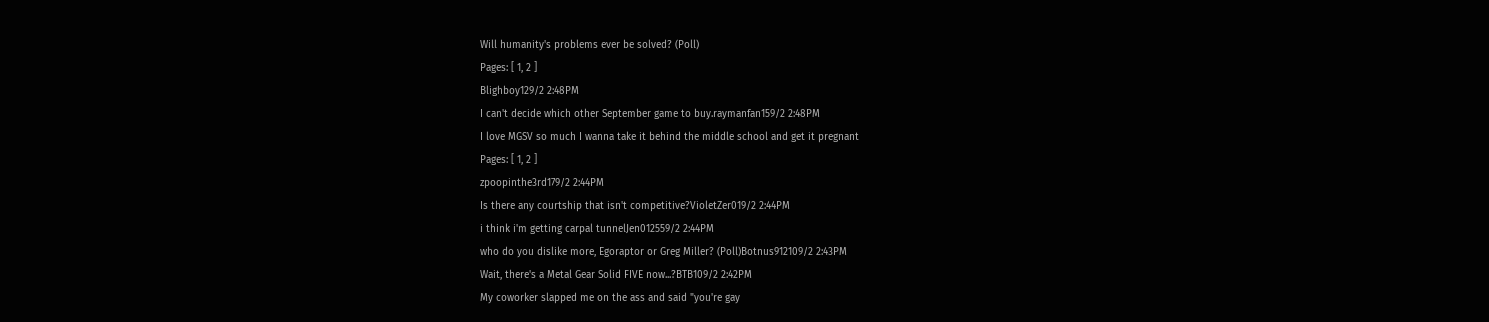Will humanity's problems ever be solved? (Poll)
Pages: [ 1, 2 ]
Blighboy129/2 2:48PM
I can't decide which other September game to buy.raymanfan159/2 2:48PM
I love MGSV so much I wanna take it behind the middle school and get it pregnant
Pages: [ 1, 2 ]
zpoopinthe3rd179/2 2:44PM
Is there any courtship that isn't competitive?VioletZer019/2 2:44PM
i think i'm getting carpal tunnelJen012559/2 2:44PM
who do you dislike more, Egoraptor or Greg Miller? (Poll)Botnus912109/2 2:43PM
Wait, there's a Metal Gear Solid FIVE now...?BTB109/2 2:42PM
My coworker slapped me on the ass and said "you're gay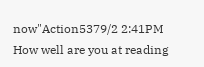now"Action5379/2 2:41PM
How well are you at reading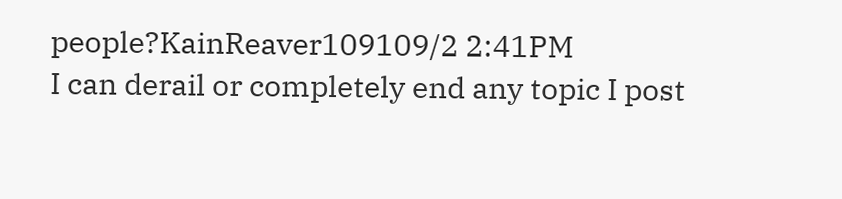people?KainReaver109109/2 2:41PM
I can derail or completely end any topic I post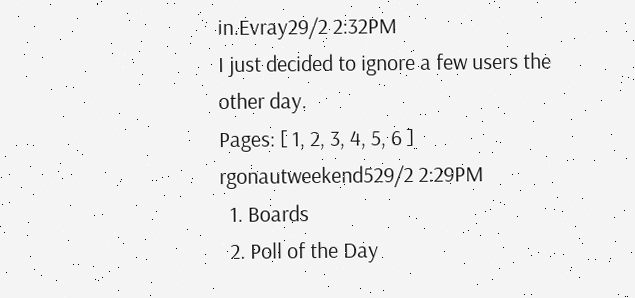in.Evray29/2 2:32PM
I just decided to ignore a few users the other day.
Pages: [ 1, 2, 3, 4, 5, 6 ]
rgonautweekend529/2 2:29PM
  1. Boards
  2. Poll of the Day